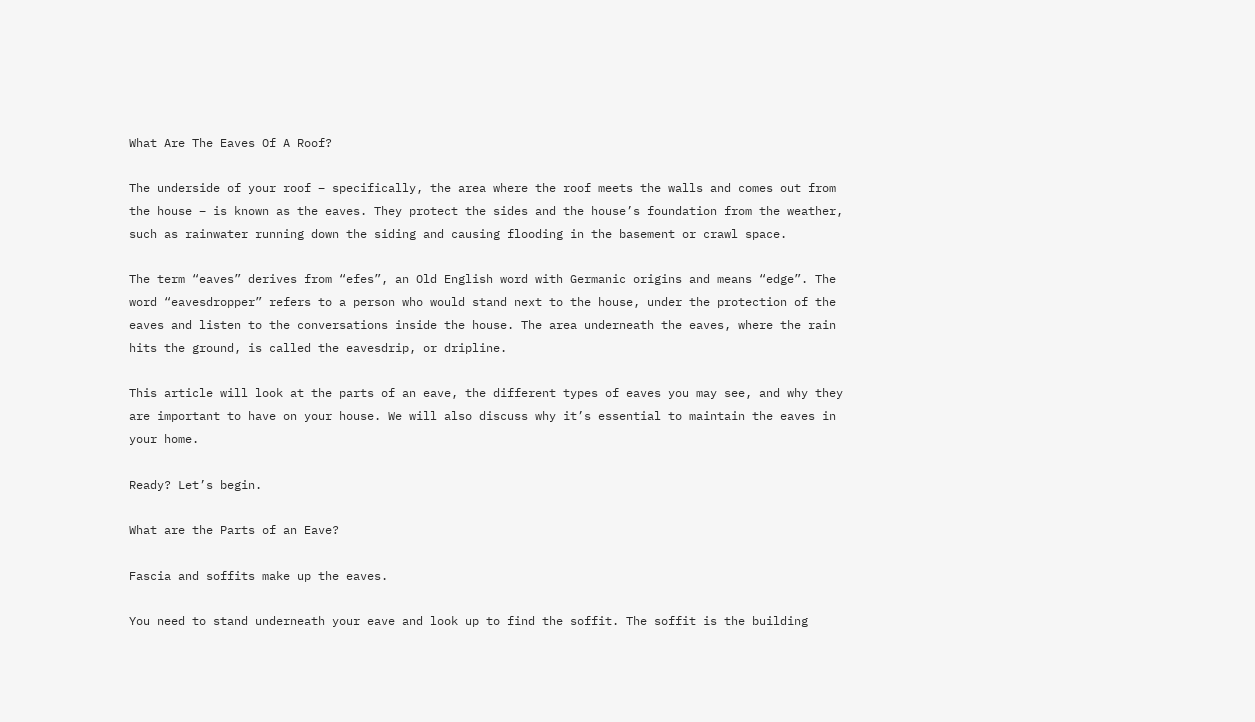What Are The Eaves Of A Roof?

The underside of your roof – specifically, the area where the roof meets the walls and comes out from the house – is known as the eaves. They protect the sides and the house’s foundation from the weather, such as rainwater running down the siding and causing flooding in the basement or crawl space.

The term “eaves” derives from “efes”, an Old English word with Germanic origins and means “edge”. The word “eavesdropper” refers to a person who would stand next to the house, under the protection of the eaves and listen to the conversations inside the house. The area underneath the eaves, where the rain hits the ground, is called the eavesdrip, or dripline.

This article will look at the parts of an eave, the different types of eaves you may see, and why they are important to have on your house. We will also discuss why it’s essential to maintain the eaves in your home.

Ready? Let’s begin.

What are the Parts of an Eave?

Fascia and soffits make up the eaves.

You need to stand underneath your eave and look up to find the soffit. The soffit is the building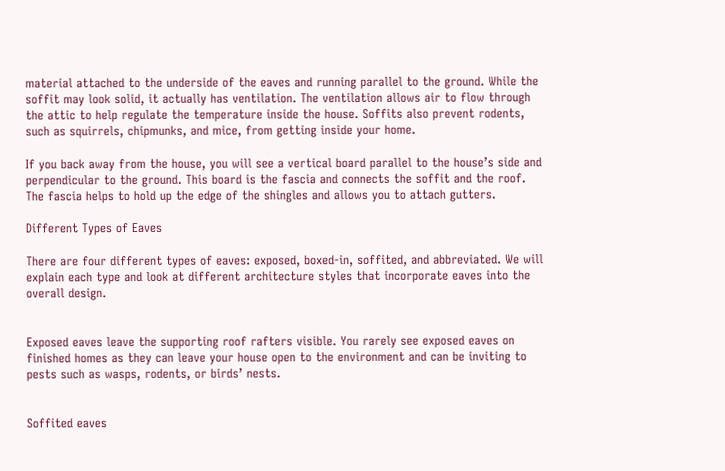material attached to the underside of the eaves and running parallel to the ground. While the soffit may look solid, it actually has ventilation. The ventilation allows air to flow through the attic to help regulate the temperature inside the house. Soffits also prevent rodents, such as squirrels, chipmunks, and mice, from getting inside your home.

If you back away from the house, you will see a vertical board parallel to the house’s side and perpendicular to the ground. This board is the fascia and connects the soffit and the roof. The fascia helps to hold up the edge of the shingles and allows you to attach gutters.

Different Types of Eaves

There are four different types of eaves: exposed, boxed-in, soffited, and abbreviated. We will explain each type and look at different architecture styles that incorporate eaves into the overall design.


Exposed eaves leave the supporting roof rafters visible. You rarely see exposed eaves on finished homes as they can leave your house open to the environment and can be inviting to pests such as wasps, rodents, or birds’ nests.


Soffited eaves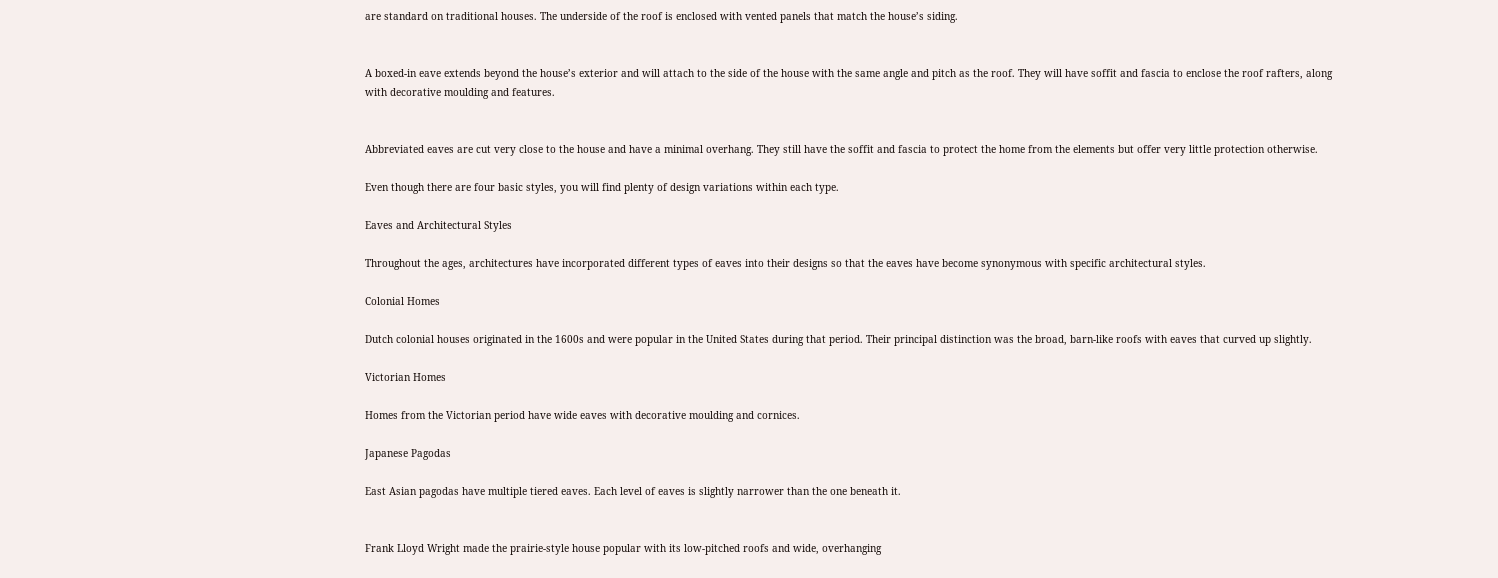are standard on traditional houses. The underside of the roof is enclosed with vented panels that match the house’s siding.


A boxed-in eave extends beyond the house’s exterior and will attach to the side of the house with the same angle and pitch as the roof. They will have soffit and fascia to enclose the roof rafters, along with decorative moulding and features.


Abbreviated eaves are cut very close to the house and have a minimal overhang. They still have the soffit and fascia to protect the home from the elements but offer very little protection otherwise.

Even though there are four basic styles, you will find plenty of design variations within each type.

Eaves and Architectural Styles

Throughout the ages, architectures have incorporated different types of eaves into their designs so that the eaves have become synonymous with specific architectural styles.

Colonial Homes

Dutch colonial houses originated in the 1600s and were popular in the United States during that period. Their principal distinction was the broad, barn-like roofs with eaves that curved up slightly.

Victorian Homes

Homes from the Victorian period have wide eaves with decorative moulding and cornices.

Japanese Pagodas

East Asian pagodas have multiple tiered eaves. Each level of eaves is slightly narrower than the one beneath it.


Frank Lloyd Wright made the prairie-style house popular with its low-pitched roofs and wide, overhanging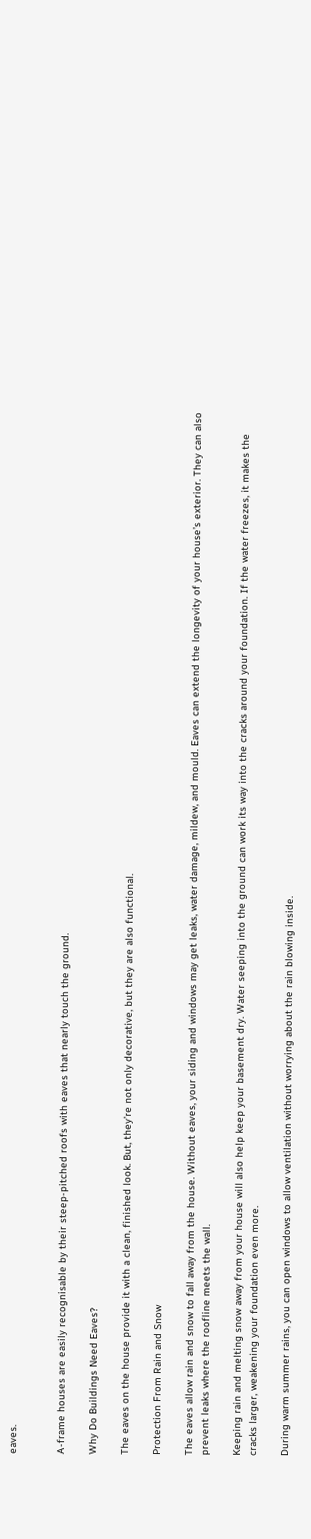eaves.


A-frame houses are easily recognisable by their steep-pitched roofs with eaves that nearly touch the ground.

Why Do Buildings Need Eaves?

The eaves on the house provide it with a clean, finished look. But, they’re not only decorative, but they are also functional.

Protection From Rain and Snow

The eaves allow rain and snow to fall away from the house. Without eaves, your siding and windows may get leaks, water damage, mildew, and mould. Eaves can extend the longevity of your house’s exterior. They can also prevent leaks where the roofline meets the wall.

Keeping rain and melting snow away from your house will also help keep your basement dry. Water seeping into the ground can work its way into the cracks around your foundation. If the water freezes, it makes the cracks larger, weakening your foundation even more.

During warm summer rains, you can open windows to allow ventilation without worrying about the rain blowing inside.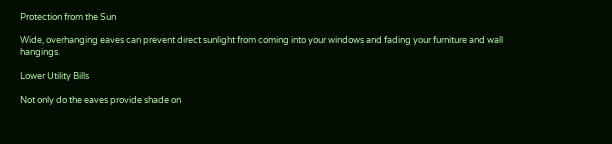Protection from the Sun

Wide, overhanging eaves can prevent direct sunlight from coming into your windows and fading your furniture and wall hangings.

Lower Utility Bills

Not only do the eaves provide shade on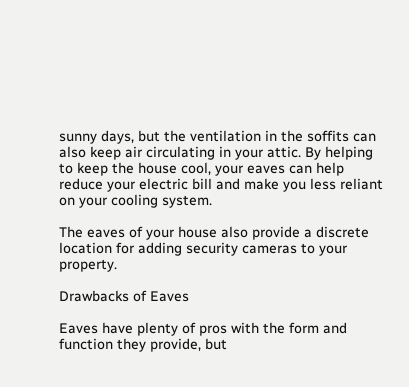sunny days, but the ventilation in the soffits can also keep air circulating in your attic. By helping to keep the house cool, your eaves can help reduce your electric bill and make you less reliant on your cooling system.

The eaves of your house also provide a discrete location for adding security cameras to your property.

Drawbacks of Eaves

Eaves have plenty of pros with the form and function they provide, but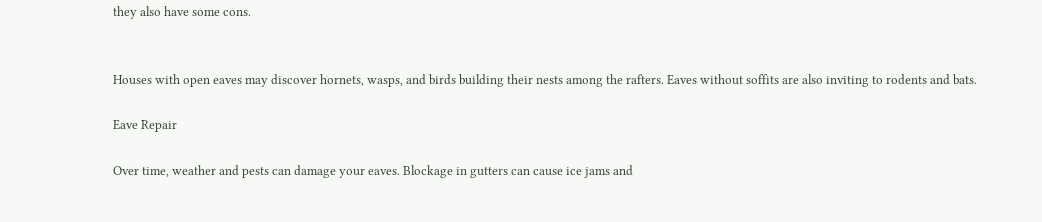they also have some cons.


Houses with open eaves may discover hornets, wasps, and birds building their nests among the rafters. Eaves without soffits are also inviting to rodents and bats.

Eave Repair

Over time, weather and pests can damage your eaves. Blockage in gutters can cause ice jams and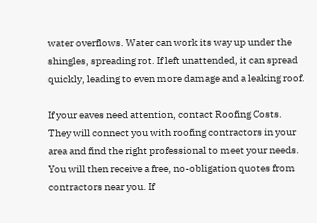water overflows. Water can work its way up under the shingles, spreading rot. If left unattended, it can spread quickly, leading to even more damage and a leaking roof.

If your eaves need attention, contact Roofing Costs. They will connect you with roofing contractors in your area and find the right professional to meet your needs. You will then receive a free, no-obligation quotes from contractors near you. If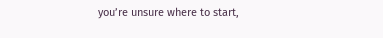you’re unsure where to start,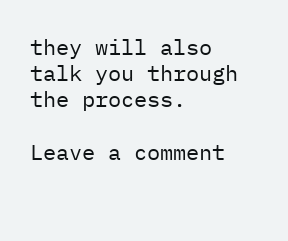they will also talk you through the process.

Leave a comment